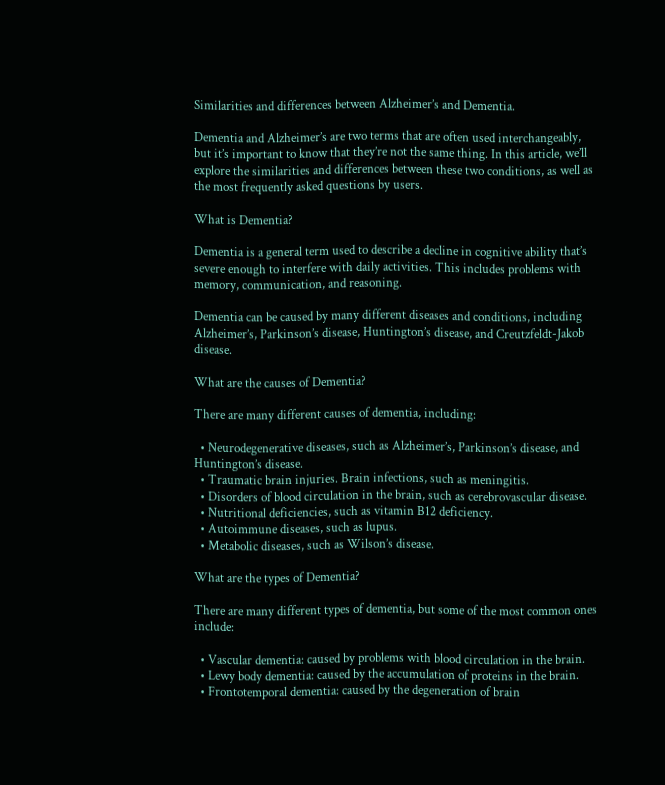Similarities and differences between Alzheimer’s and Dementia.

Dementia and Alzheimer’s are two terms that are often used interchangeably, but it’s important to know that they’re not the same thing. In this article, we’ll explore the similarities and differences between these two conditions, as well as the most frequently asked questions by users.

What is Dementia?

Dementia is a general term used to describe a decline in cognitive ability that’s severe enough to interfere with daily activities. This includes problems with memory, communication, and reasoning.

Dementia can be caused by many different diseases and conditions, including Alzheimer’s, Parkinson’s disease, Huntington’s disease, and Creutzfeldt-Jakob disease.

What are the causes of Dementia?

There are many different causes of dementia, including:

  • Neurodegenerative diseases, such as Alzheimer’s, Parkinson’s disease, and Huntington’s disease.
  • Traumatic brain injuries. Brain infections, such as meningitis.
  • Disorders of blood circulation in the brain, such as cerebrovascular disease.
  • Nutritional deficiencies, such as vitamin B12 deficiency.
  • Autoimmune diseases, such as lupus.
  • Metabolic diseases, such as Wilson’s disease.

What are the types of Dementia?

There are many different types of dementia, but some of the most common ones include:

  • Vascular dementia: caused by problems with blood circulation in the brain.
  • Lewy body dementia: caused by the accumulation of proteins in the brain.
  • Frontotemporal dementia: caused by the degeneration of brain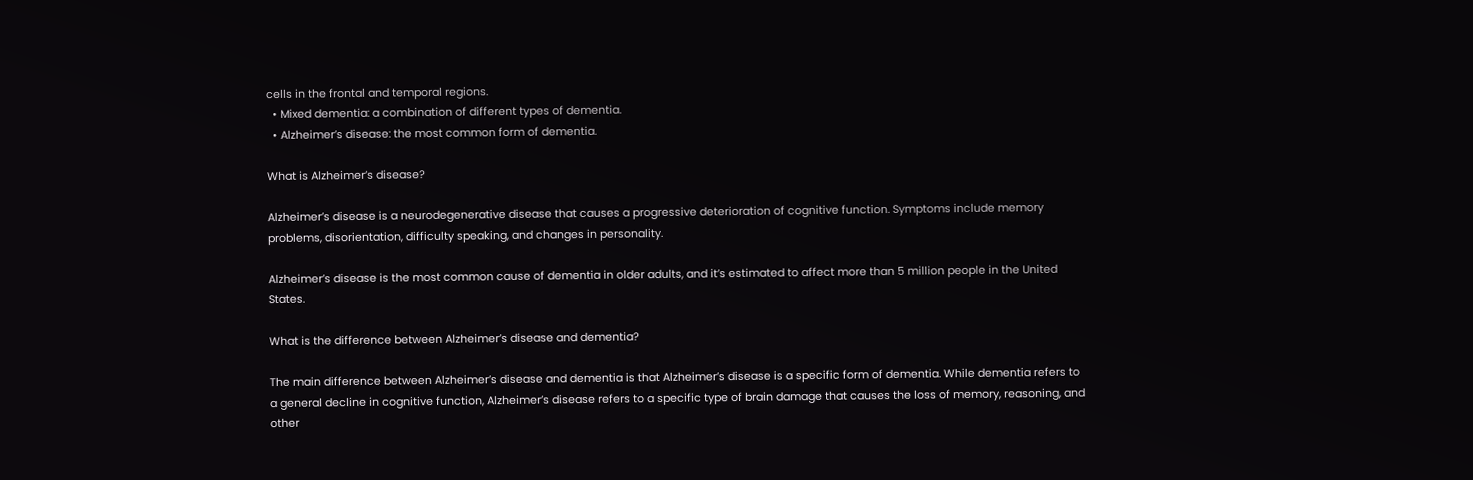cells in the frontal and temporal regions.
  • Mixed dementia: a combination of different types of dementia.
  • Alzheimer’s disease: the most common form of dementia.

What is Alzheimer’s disease?

Alzheimer’s disease is a neurodegenerative disease that causes a progressive deterioration of cognitive function. Symptoms include memory problems, disorientation, difficulty speaking, and changes in personality.

Alzheimer’s disease is the most common cause of dementia in older adults, and it’s estimated to affect more than 5 million people in the United States.

What is the difference between Alzheimer’s disease and dementia?

The main difference between Alzheimer’s disease and dementia is that Alzheimer’s disease is a specific form of dementia. While dementia refers to a general decline in cognitive function, Alzheimer’s disease refers to a specific type of brain damage that causes the loss of memory, reasoning, and other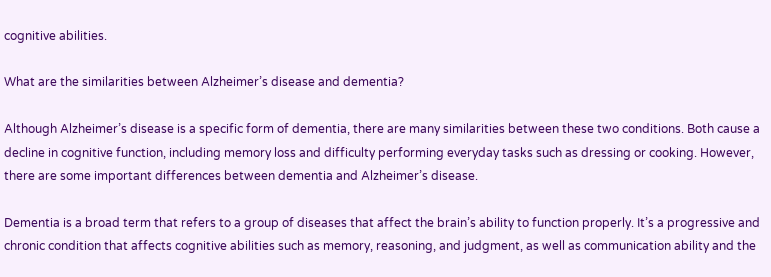cognitive abilities.

What are the similarities between Alzheimer’s disease and dementia?

Although Alzheimer’s disease is a specific form of dementia, there are many similarities between these two conditions. Both cause a decline in cognitive function, including memory loss and difficulty performing everyday tasks such as dressing or cooking. However, there are some important differences between dementia and Alzheimer’s disease.

Dementia is a broad term that refers to a group of diseases that affect the brain’s ability to function properly. It’s a progressive and chronic condition that affects cognitive abilities such as memory, reasoning, and judgment, as well as communication ability and the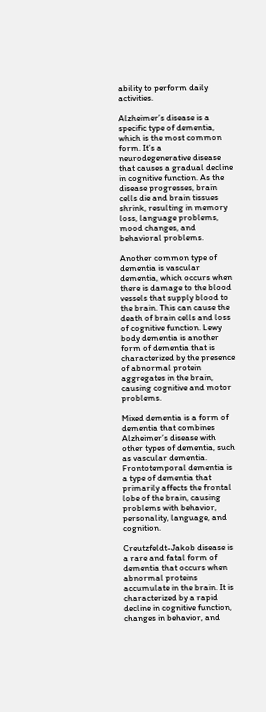ability to perform daily activities.

Alzheimer’s disease is a specific type of dementia, which is the most common form. It’s a neurodegenerative disease that causes a gradual decline in cognitive function. As the disease progresses, brain cells die and brain tissues shrink, resulting in memory loss, language problems, mood changes, and behavioral problems.

Another common type of dementia is vascular dementia, which occurs when there is damage to the blood vessels that supply blood to the brain. This can cause the death of brain cells and loss of cognitive function. Lewy body dementia is another form of dementia that is characterized by the presence of abnormal protein aggregates in the brain, causing cognitive and motor problems.

Mixed dementia is a form of dementia that combines Alzheimer’s disease with other types of dementia, such as vascular dementia. Frontotemporal dementia is a type of dementia that primarily affects the frontal lobe of the brain, causing problems with behavior, personality, language, and cognition.

Creutzfeldt-Jakob disease is a rare and fatal form of dementia that occurs when abnormal proteins accumulate in the brain. It is characterized by a rapid decline in cognitive function, changes in behavior, and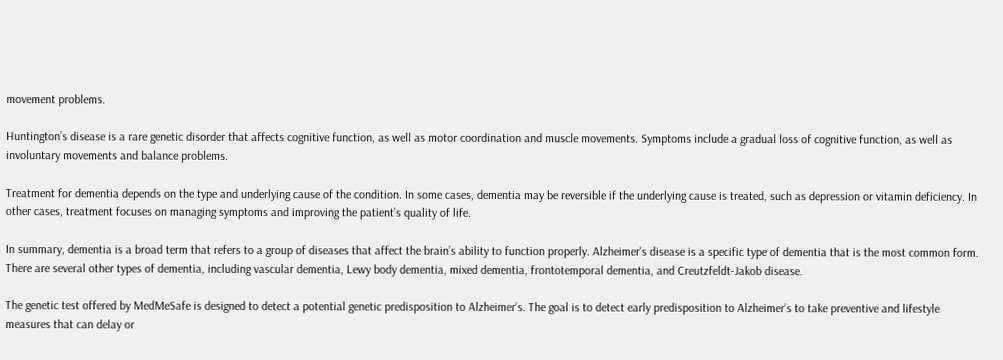movement problems.

Huntington’s disease is a rare genetic disorder that affects cognitive function, as well as motor coordination and muscle movements. Symptoms include a gradual loss of cognitive function, as well as involuntary movements and balance problems.

Treatment for dementia depends on the type and underlying cause of the condition. In some cases, dementia may be reversible if the underlying cause is treated, such as depression or vitamin deficiency. In other cases, treatment focuses on managing symptoms and improving the patient’s quality of life.

In summary, dementia is a broad term that refers to a group of diseases that affect the brain’s ability to function properly. Alzheimer’s disease is a specific type of dementia that is the most common form. There are several other types of dementia, including vascular dementia, Lewy body dementia, mixed dementia, frontotemporal dementia, and Creutzfeldt-Jakob disease.

The genetic test offered by MedMeSafe is designed to detect a potential genetic predisposition to Alzheimer’s. The goal is to detect early predisposition to Alzheimer’s to take preventive and lifestyle measures that can delay or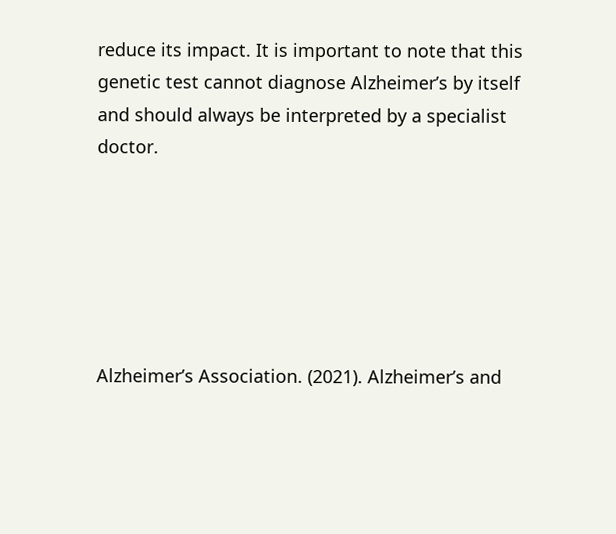reduce its impact. It is important to note that this genetic test cannot diagnose Alzheimer’s by itself and should always be interpreted by a specialist doctor.






Alzheimer’s Association. (2021). Alzheimer’s and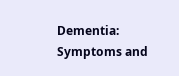Dementia: Symptoms and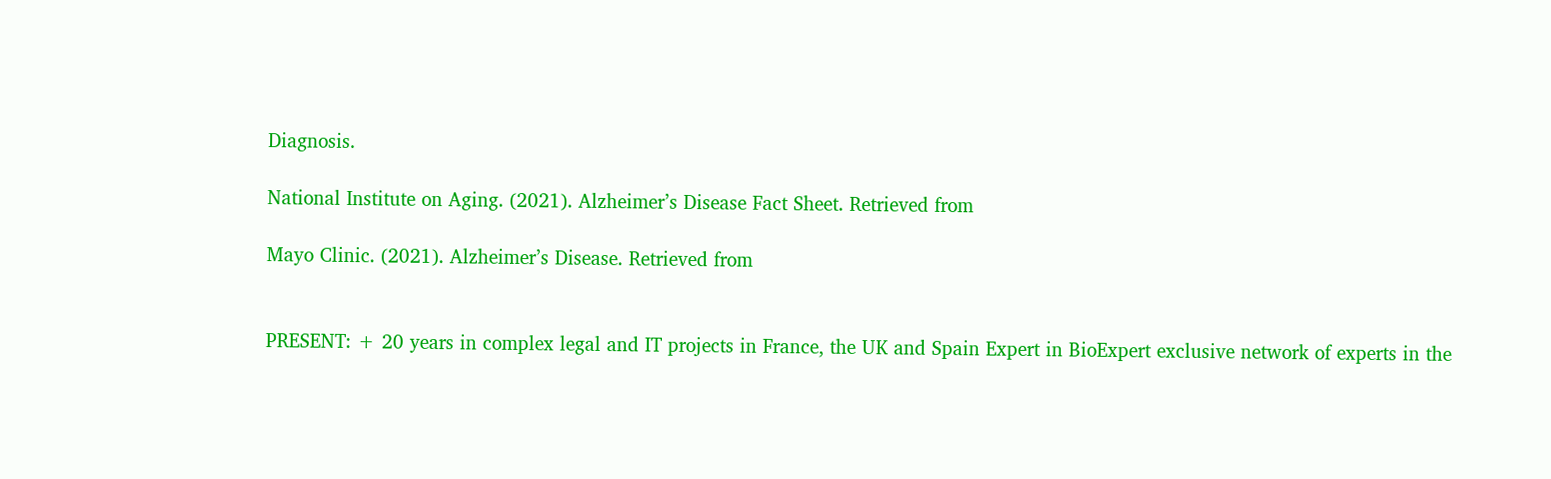Diagnosis.

National Institute on Aging. (2021). Alzheimer’s Disease Fact Sheet. Retrieved from

Mayo Clinic. (2021). Alzheimer’s Disease. Retrieved from


PRESENT: + 20 years in complex legal and IT projects in France, the UK and Spain Expert in BioExpert exclusive network of experts in the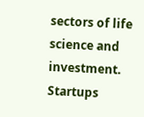sectors of life science and investment. Startups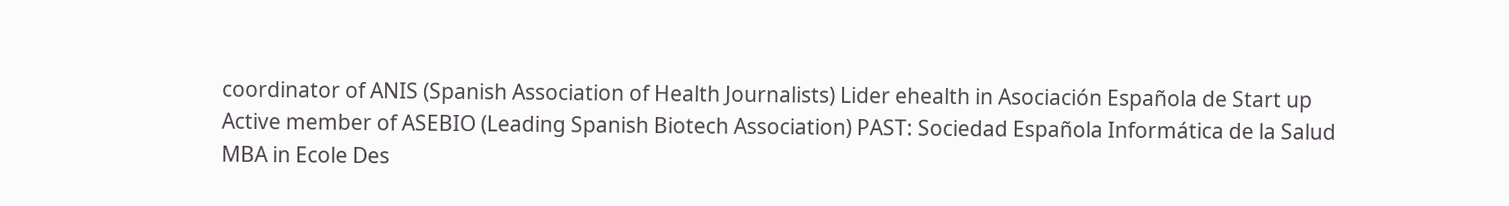coordinator of ANIS (Spanish Association of Health Journalists) Lider ehealth in Asociación Española de Start up Active member of ASEBIO (Leading Spanish Biotech Association) PAST: Sociedad Española Informática de la Salud MBA in Ecole Des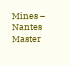Mines – Nantes Master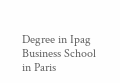Degree in Ipag Business School in Paris